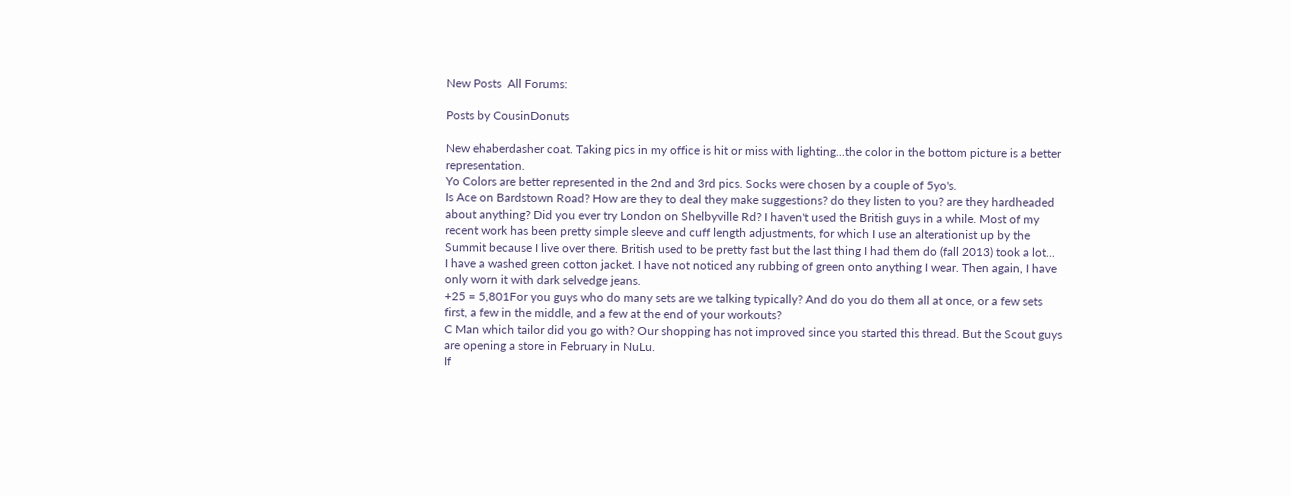New Posts  All Forums:

Posts by CousinDonuts

New ehaberdasher coat. Taking pics in my office is hit or miss with lighting...the color in the bottom picture is a better representation.
Yo Colors are better represented in the 2nd and 3rd pics. Socks were chosen by a couple of 5yo's.
Is Ace on Bardstown Road? How are they to deal they make suggestions? do they listen to you? are they hardheaded about anything? Did you ever try London on Shelbyville Rd? I haven't used the British guys in a while. Most of my recent work has been pretty simple sleeve and cuff length adjustments, for which I use an alterationist up by the Summit because I live over there. British used to be pretty fast but the last thing I had them do (fall 2013) took a lot...
I have a washed green cotton jacket. I have not noticed any rubbing of green onto anything I wear. Then again, I have only worn it with dark selvedge jeans.
+25 = 5,801For you guys who do many sets are we talking typically? And do you do them all at once, or a few sets first, a few in the middle, and a few at the end of your workouts?
C Man which tailor did you go with? Our shopping has not improved since you started this thread. But the Scout guys are opening a store in February in NuLu.
If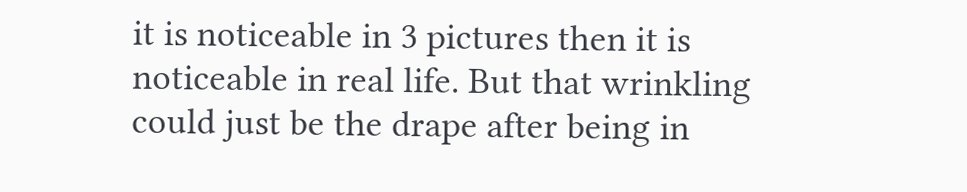it is noticeable in 3 pictures then it is noticeable in real life. But that wrinkling could just be the drape after being in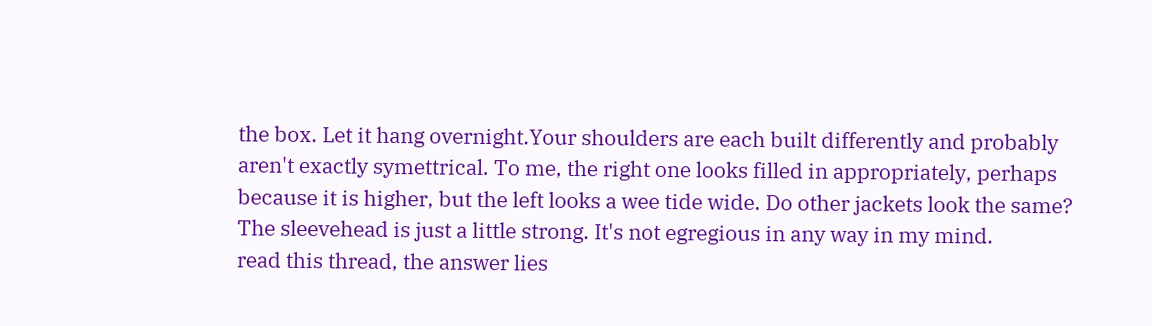the box. Let it hang overnight.Your shoulders are each built differently and probably aren't exactly symettrical. To me, the right one looks filled in appropriately, perhaps because it is higher, but the left looks a wee tide wide. Do other jackets look the same? The sleevehead is just a little strong. It's not egregious in any way in my mind.
read this thread, the answer lies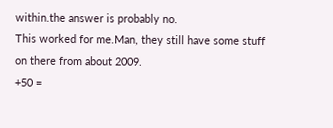within.the answer is probably no.
This worked for me.Man, they still have some stuff on there from about 2009.
+50 =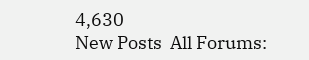4,630
New Posts  All Forums: